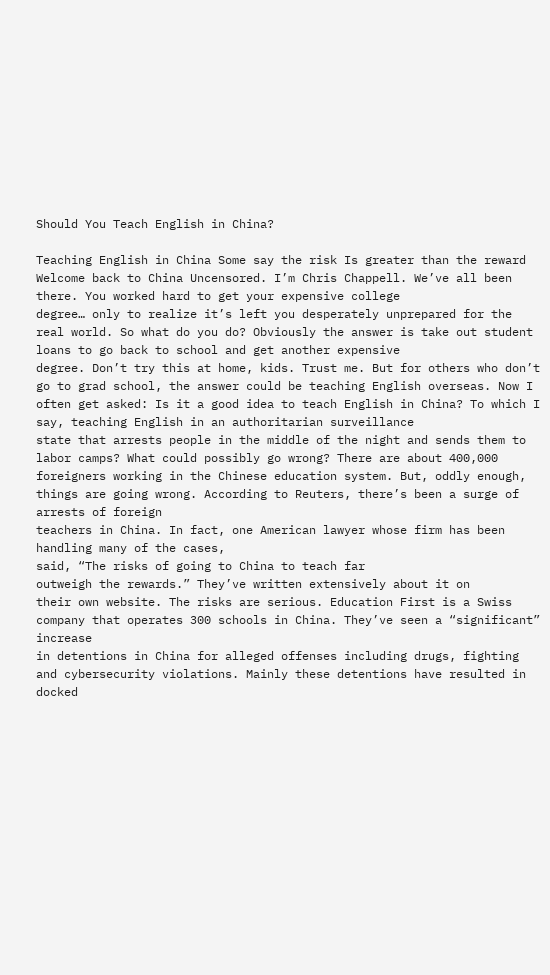Should You Teach English in China?

Teaching English in China Some say the risk Is greater than the reward Welcome back to China Uncensored. I’m Chris Chappell. We’ve all been there. You worked hard to get your expensive college
degree… only to realize it’s left you desperately unprepared for the real world. So what do you do? Obviously the answer is take out student loans to go back to school and get another expensive
degree. Don’t try this at home, kids. Trust me. But for others who don’t go to grad school, the answer could be teaching English overseas. Now I often get asked: Is it a good idea to teach English in China? To which I say, teaching English in an authoritarian surveillance
state that arrests people in the middle of the night and sends them to labor camps? What could possibly go wrong? There are about 400,000 foreigners working in the Chinese education system. But, oddly enough, things are going wrong. According to Reuters, there’s been a surge of arrests of foreign
teachers in China. In fact, one American lawyer whose firm has been handling many of the cases,
said, “The risks of going to China to teach far
outweigh the rewards.” They’ve written extensively about it on
their own website. The risks are serious. Education First is a Swiss company that operates 300 schools in China. They’ve seen a “significant” increase
in detentions in China for alleged offenses including drugs, fighting and cybersecurity violations. Mainly these detentions have resulted in docked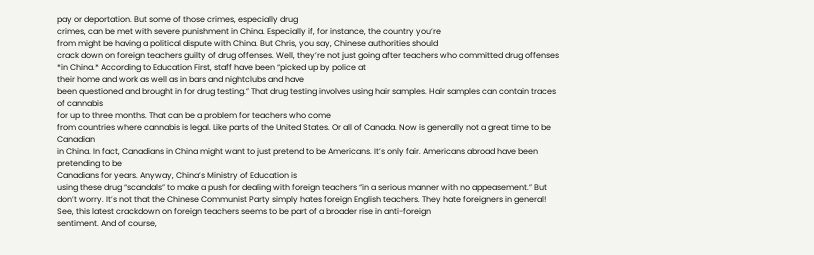pay or deportation. But some of those crimes, especially drug
crimes, can be met with severe punishment in China. Especially if, for instance, the country you’re
from might be having a political dispute with China. But Chris, you say, Chinese authorities should
crack down on foreign teachers guilty of drug offenses. Well, they’re not just going after teachers who committed drug offenses *in China.* According to Education First, staff have been “picked up by police at
their home and work as well as in bars and nightclubs and have
been questioned and brought in for drug testing.” That drug testing involves using hair samples. Hair samples can contain traces of cannabis
for up to three months. That can be a problem for teachers who come
from countries where cannabis is legal. Like parts of the United States. Or all of Canada. Now is generally not a great time to be Canadian
in China. In fact, Canadians in China might want to just pretend to be Americans. It’s only fair. Americans abroad have been pretending to be
Canadians for years. Anyway, China’s Ministry of Education is
using these drug “scandals” to make a push for dealing with foreign teachers “in a serious manner with no appeasement.” But don’t worry. It’s not that the Chinese Communist Party simply hates foreign English teachers. They hate foreigners in general! See, this latest crackdown on foreign teachers seems to be part of a broader rise in anti-foreign
sentiment. And of course,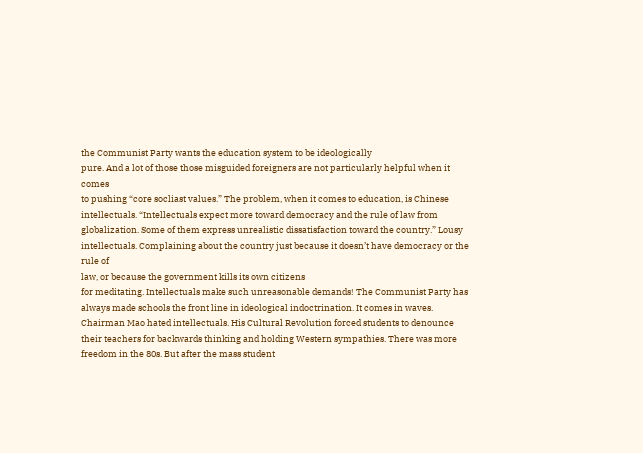the Communist Party wants the education system to be ideologically
pure. And a lot of those those misguided foreigners are not particularly helpful when it comes
to pushing “core socliast values.” The problem, when it comes to education, is Chinese intellectuals. “Intellectuals expect more toward democracy and the rule of law from globalization. Some of them express unrealistic dissatisfaction toward the country.” Lousy intellectuals. Complaining about the country just because it doesn’t have democracy or the rule of
law, or because the government kills its own citizens
for meditating. Intellectuals make such unreasonable demands! The Communist Party has always made schools the front line in ideological indoctrination. It comes in waves. Chairman Mao hated intellectuals. His Cultural Revolution forced students to denounce their teachers for backwards thinking and holding Western sympathies. There was more freedom in the 80s. But after the mass student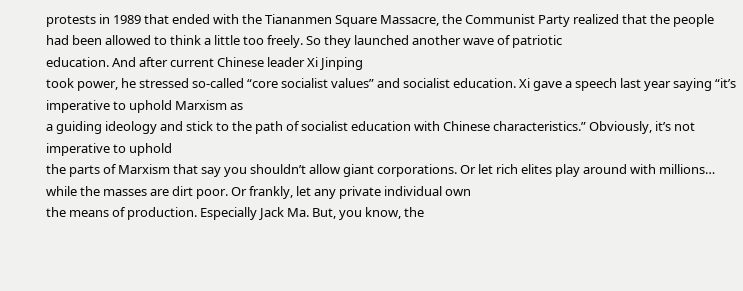protests in 1989 that ended with the Tiananmen Square Massacre, the Communist Party realized that the people had been allowed to think a little too freely. So they launched another wave of patriotic
education. And after current Chinese leader Xi Jinping
took power, he stressed so-called “core socialist values” and socialist education. Xi gave a speech last year saying “it’s imperative to uphold Marxism as
a guiding ideology and stick to the path of socialist education with Chinese characteristics.” Obviously, it’s not imperative to uphold
the parts of Marxism that say you shouldn’t allow giant corporations. Or let rich elites play around with millions… while the masses are dirt poor. Or frankly, let any private individual own
the means of production. Especially Jack Ma. But, you know, the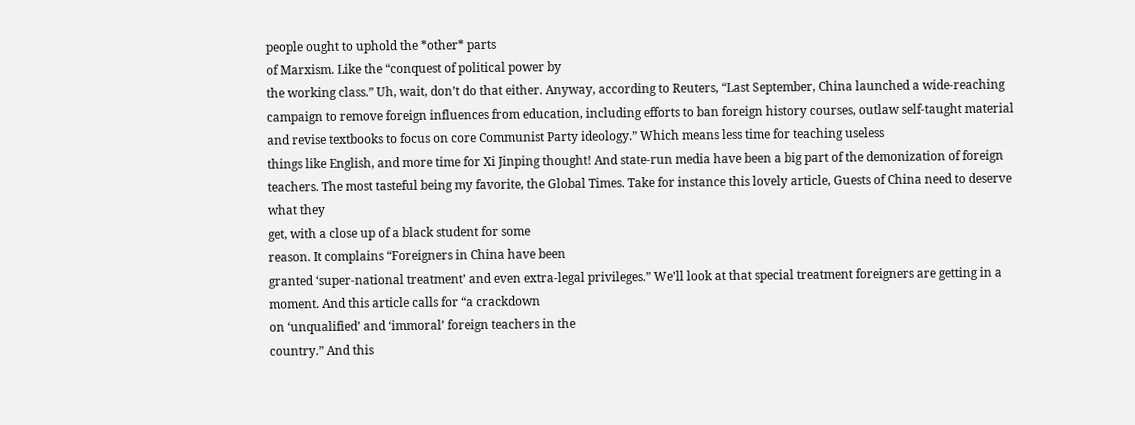people ought to uphold the *other* parts
of Marxism. Like the “conquest of political power by
the working class.” Uh, wait, don’t do that either. Anyway, according to Reuters, “Last September, China launched a wide-reaching
campaign to remove foreign influences from education, including efforts to ban foreign history courses, outlaw self-taught material and revise textbooks to focus on core Communist Party ideology.” Which means less time for teaching useless
things like English, and more time for Xi Jinping thought! And state-run media have been a big part of the demonization of foreign teachers. The most tasteful being my favorite, the Global Times. Take for instance this lovely article, Guests of China need to deserve what they
get, with a close up of a black student for some
reason. It complains “Foreigners in China have been
granted ‘super-national treatment’ and even extra-legal privileges.” We’ll look at that special treatment foreigners are getting in a moment. And this article calls for “a crackdown
on ‘unqualified’ and ‘immoral’ foreign teachers in the
country.” And this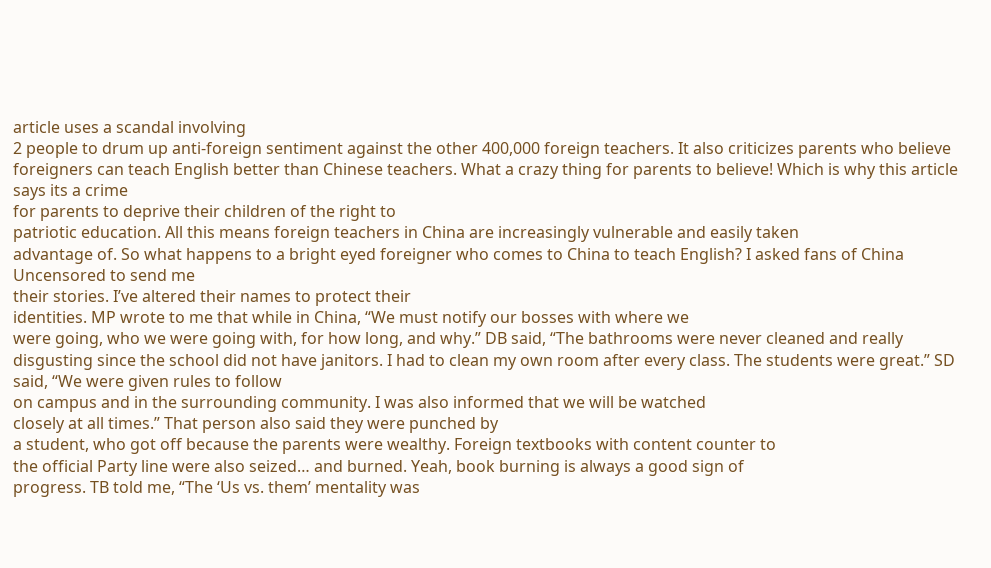article uses a scandal involving
2 people to drum up anti-foreign sentiment against the other 400,000 foreign teachers. It also criticizes parents who believe foreigners can teach English better than Chinese teachers. What a crazy thing for parents to believe! Which is why this article says its a crime
for parents to deprive their children of the right to
patriotic education. All this means foreign teachers in China are increasingly vulnerable and easily taken
advantage of. So what happens to a bright eyed foreigner who comes to China to teach English? I asked fans of China Uncensored to send me
their stories. I’ve altered their names to protect their
identities. MP wrote to me that while in China, “We must notify our bosses with where we
were going, who we were going with, for how long, and why.” DB said, “The bathrooms were never cleaned and really
disgusting since the school did not have janitors. I had to clean my own room after every class. The students were great.” SD said, “We were given rules to follow
on campus and in the surrounding community. I was also informed that we will be watched
closely at all times.” That person also said they were punched by
a student, who got off because the parents were wealthy. Foreign textbooks with content counter to
the official Party line were also seized… and burned. Yeah, book burning is always a good sign of
progress. TB told me, “The ‘Us vs. them’ mentality was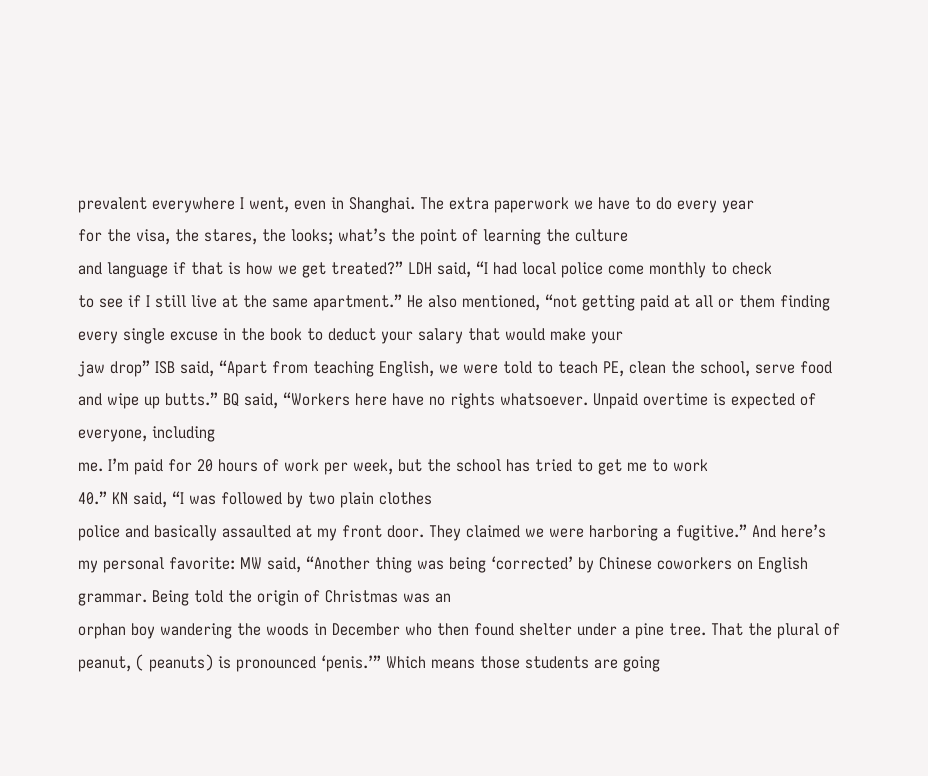prevalent everywhere I went, even in Shanghai. The extra paperwork we have to do every year
for the visa, the stares, the looks; what’s the point of learning the culture
and language if that is how we get treated?” LDH said, “I had local police come monthly to check
to see if I still live at the same apartment.” He also mentioned, “not getting paid at all or them finding every single excuse in the book to deduct your salary that would make your
jaw drop” ISB said, “Apart from teaching English, we were told to teach PE, clean the school, serve food and wipe up butts.” BQ said, “Workers here have no rights whatsoever. Unpaid overtime is expected of everyone, including
me. I’m paid for 20 hours of work per week, but the school has tried to get me to work
40.” KN said, “I was followed by two plain clothes
police and basically assaulted at my front door. They claimed we were harboring a fugitive.” And here’s my personal favorite: MW said, “Another thing was being ‘corrected’ by Chinese coworkers on English grammar. Being told the origin of Christmas was an
orphan boy wandering the woods in December who then found shelter under a pine tree. That the plural of peanut, ( peanuts) is pronounced ‘penis.’” Which means those students are going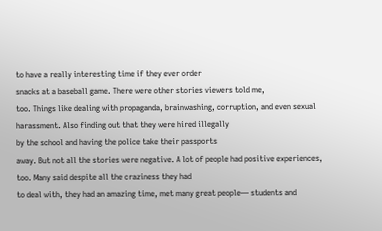to have a really interesting time if they ever order
snacks at a baseball game. There were other stories viewers told me,
too. Things like dealing with propaganda, brainwashing, corruption, and even sexual
harassment. Also finding out that they were hired illegally
by the school and having the police take their passports
away. But not all the stories were negative. A lot of people had positive experiences,
too. Many said despite all the craziness they had
to deal with, they had an amazing time, met many great people— students and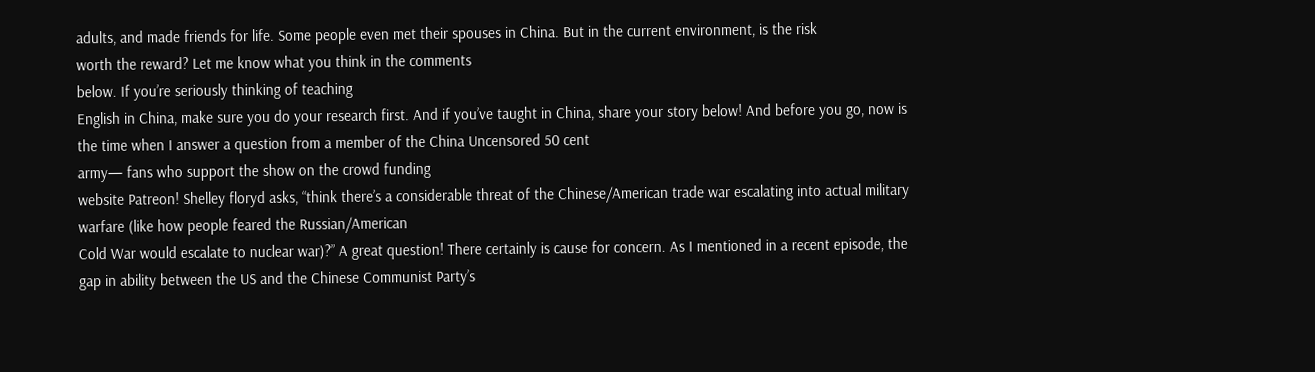adults, and made friends for life. Some people even met their spouses in China. But in the current environment, is the risk
worth the reward? Let me know what you think in the comments
below. If you’re seriously thinking of teaching
English in China, make sure you do your research first. And if you’ve taught in China, share your story below! And before you go, now is the time when I answer a question from a member of the China Uncensored 50 cent
army— fans who support the show on the crowd funding
website Patreon! Shelley floryd asks, “think there’s a considerable threat of the Chinese/American trade war escalating into actual military warfare (like how people feared the Russian/American
Cold War would escalate to nuclear war)?” A great question! There certainly is cause for concern. As I mentioned in a recent episode, the gap in ability between the US and the Chinese Communist Party’s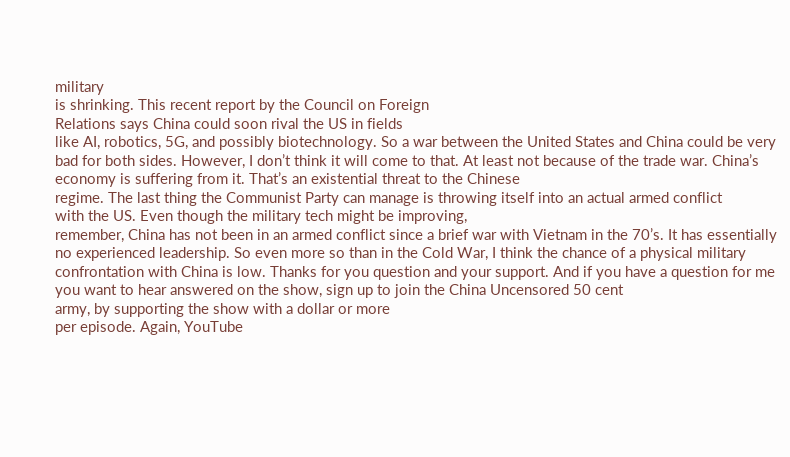military
is shrinking. This recent report by the Council on Foreign
Relations says China could soon rival the US in fields
like AI, robotics, 5G, and possibly biotechnology. So a war between the United States and China could be very bad for both sides. However, I don’t think it will come to that. At least not because of the trade war. China’s economy is suffering from it. That’s an existential threat to the Chinese
regime. The last thing the Communist Party can manage is throwing itself into an actual armed conflict
with the US. Even though the military tech might be improving,
remember, China has not been in an armed conflict since a brief war with Vietnam in the 70’s. It has essentially no experienced leadership. So even more so than in the Cold War, I think the chance of a physical military
confrontation with China is low. Thanks for you question and your support. And if you have a question for me you want to hear answered on the show, sign up to join the China Uncensored 50 cent
army, by supporting the show with a dollar or more
per episode. Again, YouTube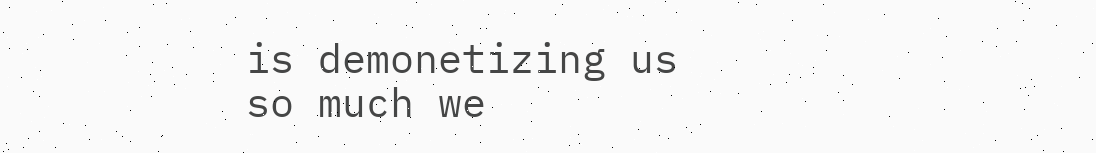is demonetizing us so much we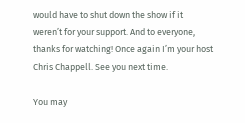would have to shut down the show if it weren’t for your support. And to everyone, thanks for watching! Once again I’m your host Chris Chappell. See you next time.

You may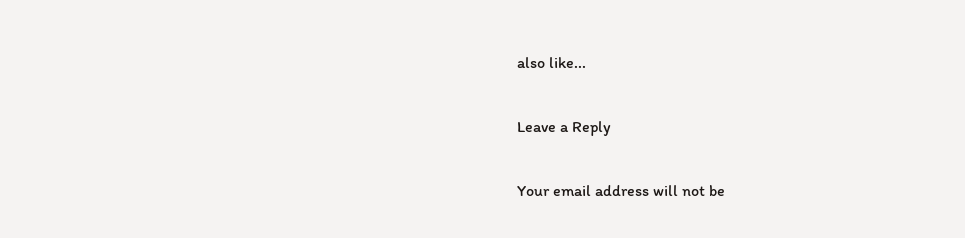also like...

Leave a Reply

Your email address will not be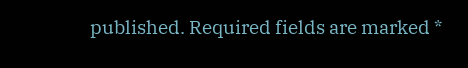published. Required fields are marked *